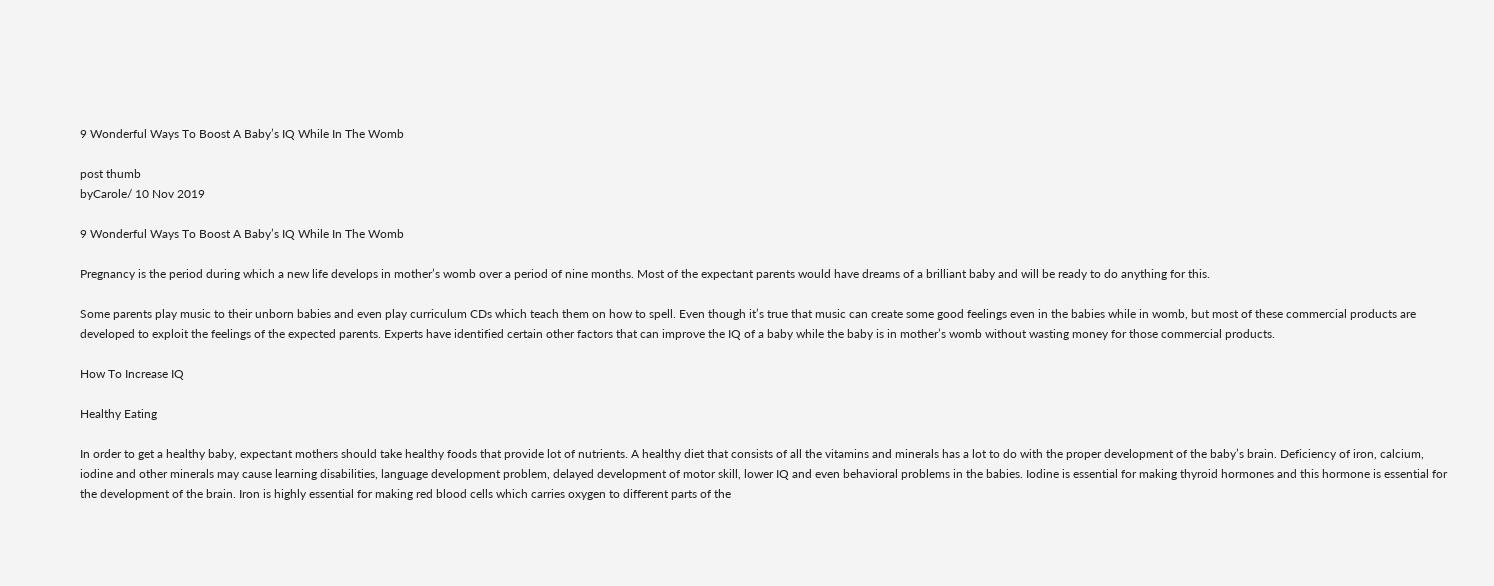9 Wonderful Ways To Boost A Baby’s IQ While In The Womb

post thumb
byCarole/ 10 Nov 2019

9 Wonderful Ways To Boost A Baby’s IQ While In The Womb

Pregnancy is the period during which a new life develops in mother’s womb over a period of nine months. Most of the expectant parents would have dreams of a brilliant baby and will be ready to do anything for this.

Some parents play music to their unborn babies and even play curriculum CDs which teach them on how to spell. Even though it’s true that music can create some good feelings even in the babies while in womb, but most of these commercial products are developed to exploit the feelings of the expected parents. Experts have identified certain other factors that can improve the IQ of a baby while the baby is in mother’s womb without wasting money for those commercial products.

How To Increase IQ

Healthy Eating

In order to get a healthy baby, expectant mothers should take healthy foods that provide lot of nutrients. A healthy diet that consists of all the vitamins and minerals has a lot to do with the proper development of the baby’s brain. Deficiency of iron, calcium, iodine and other minerals may cause learning disabilities, language development problem, delayed development of motor skill, lower IQ and even behavioral problems in the babies. Iodine is essential for making thyroid hormones and this hormone is essential for the development of the brain. Iron is highly essential for making red blood cells which carries oxygen to different parts of the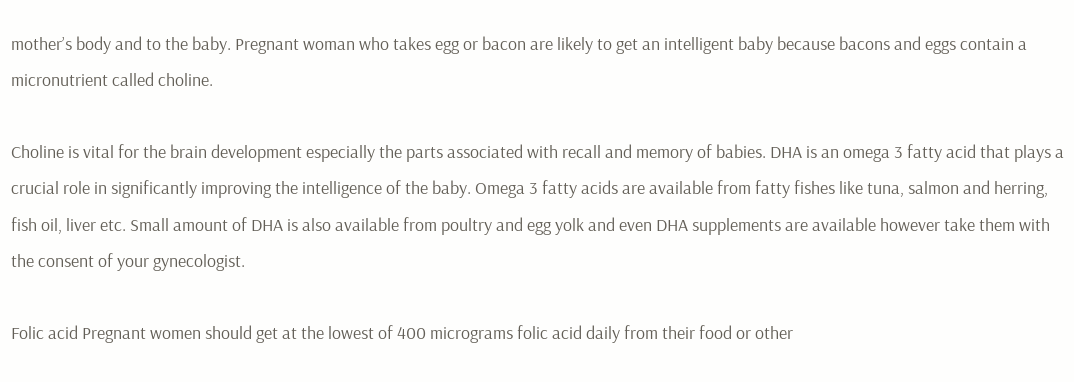mother’s body and to the baby. Pregnant woman who takes egg or bacon are likely to get an intelligent baby because bacons and eggs contain a micronutrient called choline.

Choline is vital for the brain development especially the parts associated with recall and memory of babies. DHA is an omega 3 fatty acid that plays a crucial role in significantly improving the intelligence of the baby. Omega 3 fatty acids are available from fatty fishes like tuna, salmon and herring, fish oil, liver etc. Small amount of DHA is also available from poultry and egg yolk and even DHA supplements are available however take them with the consent of your gynecologist.

Folic acid Pregnant women should get at the lowest of 400 micrograms folic acid daily from their food or other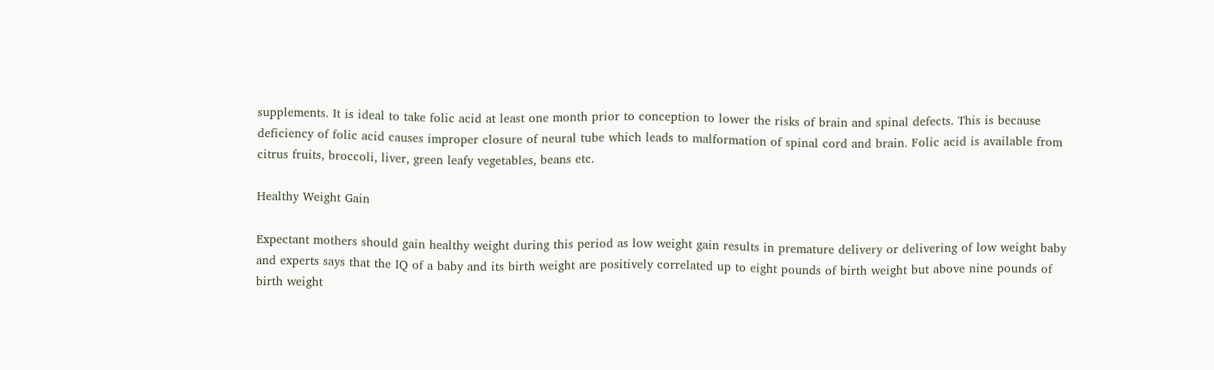supplements. It is ideal to take folic acid at least one month prior to conception to lower the risks of brain and spinal defects. This is because deficiency of folic acid causes improper closure of neural tube which leads to malformation of spinal cord and brain. Folic acid is available from citrus fruits, broccoli, liver, green leafy vegetables, beans etc.

Healthy Weight Gain

Expectant mothers should gain healthy weight during this period as low weight gain results in premature delivery or delivering of low weight baby and experts says that the IQ of a baby and its birth weight are positively correlated up to eight pounds of birth weight but above nine pounds of birth weight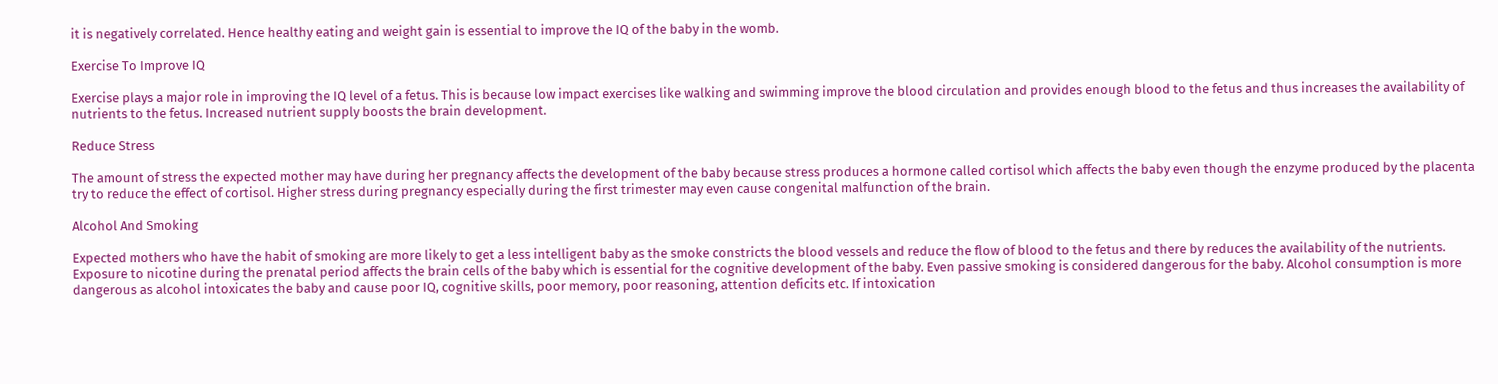it is negatively correlated. Hence healthy eating and weight gain is essential to improve the IQ of the baby in the womb.

Exercise To Improve IQ

Exercise plays a major role in improving the IQ level of a fetus. This is because low impact exercises like walking and swimming improve the blood circulation and provides enough blood to the fetus and thus increases the availability of nutrients to the fetus. Increased nutrient supply boosts the brain development.

Reduce Stress

The amount of stress the expected mother may have during her pregnancy affects the development of the baby because stress produces a hormone called cortisol which affects the baby even though the enzyme produced by the placenta try to reduce the effect of cortisol. Higher stress during pregnancy especially during the first trimester may even cause congenital malfunction of the brain.

Alcohol And Smoking

Expected mothers who have the habit of smoking are more likely to get a less intelligent baby as the smoke constricts the blood vessels and reduce the flow of blood to the fetus and there by reduces the availability of the nutrients. Exposure to nicotine during the prenatal period affects the brain cells of the baby which is essential for the cognitive development of the baby. Even passive smoking is considered dangerous for the baby. Alcohol consumption is more dangerous as alcohol intoxicates the baby and cause poor IQ, cognitive skills, poor memory, poor reasoning, attention deficits etc. If intoxication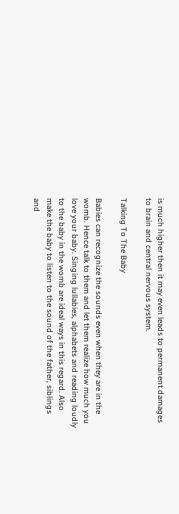is much higher then it may even leads to permanent damages to brain and central nervous system.

Talking To The Baby

Babies can recognize the sounds even when they are in the womb. Hence talk to them and let them realize how much you love your baby. Singing lullabies, alphabets and reading loudly to the baby in the womb are ideal ways in this regard. Also make the baby to listen to the sound of the father, siblings and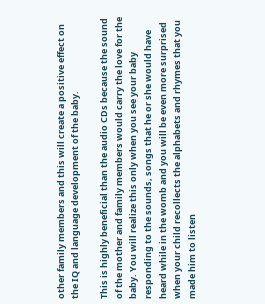other family members and this will create a positive effect on the IQ and language development of the baby.

This is highly beneficial than the audio CDs because the sound of the mother and family members would carry the love for the baby. You will realize this only when you see your baby responding to the sounds, songs that he or she would have heard while in the womb and you will be even more surprised when your child recollects the alphabets and rhymes that you made him to listen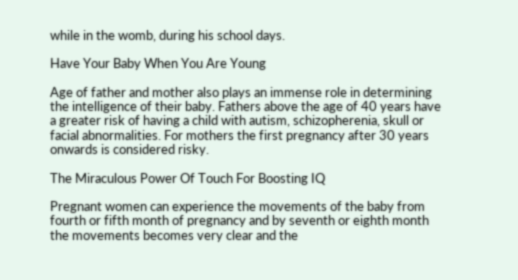while in the womb, during his school days.

Have Your Baby When You Are Young

Age of father and mother also plays an immense role in determining the intelligence of their baby. Fathers above the age of 40 years have a greater risk of having a child with autism, schizopherenia, skull or facial abnormalities. For mothers the first pregnancy after 30 years onwards is considered risky.

The Miraculous Power Of Touch For Boosting IQ

Pregnant women can experience the movements of the baby from fourth or fifth month of pregnancy and by seventh or eighth month the movements becomes very clear and the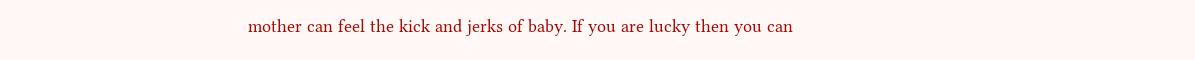mother can feel the kick and jerks of baby. If you are lucky then you can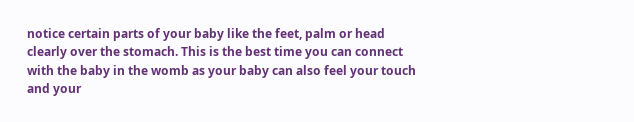notice certain parts of your baby like the feet, palm or head clearly over the stomach. This is the best time you can connect with the baby in the womb as your baby can also feel your touch and your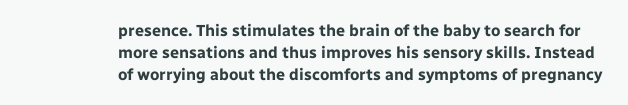presence. This stimulates the brain of the baby to search for more sensations and thus improves his sensory skills. Instead of worrying about the discomforts and symptoms of pregnancy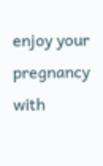enjoy your pregnancy with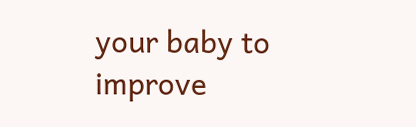your baby to improve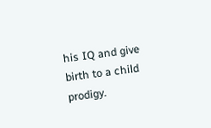his IQ and give birth to a child prodigy.